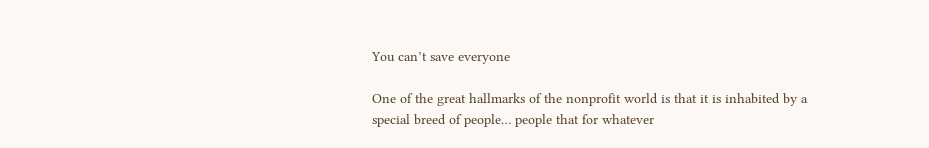You can’t save everyone

One of the great hallmarks of the nonprofit world is that it is inhabited by a special breed of people… people that for whatever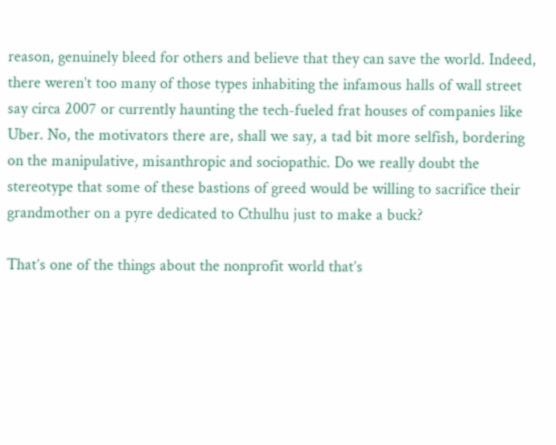reason, genuinely bleed for others and believe that they can save the world. Indeed, there weren’t too many of those types inhabiting the infamous halls of wall street say circa 2007 or currently haunting the tech-fueled frat houses of companies like Uber. No, the motivators there are, shall we say, a tad bit more selfish, bordering on the manipulative, misanthropic and sociopathic. Do we really doubt the stereotype that some of these bastions of greed would be willing to sacrifice their grandmother on a pyre dedicated to Cthulhu just to make a buck?

That’s one of the things about the nonprofit world that’s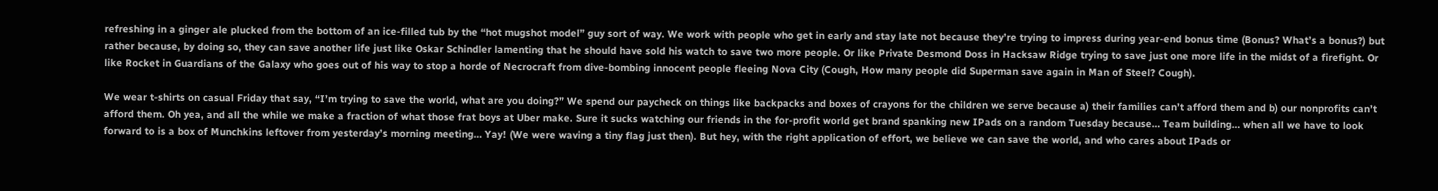refreshing in a ginger ale plucked from the bottom of an ice-filled tub by the “hot mugshot model” guy sort of way. We work with people who get in early and stay late not because they’re trying to impress during year-end bonus time (Bonus? What’s a bonus?) but rather because, by doing so, they can save another life just like Oskar Schindler lamenting that he should have sold his watch to save two more people. Or like Private Desmond Doss in Hacksaw Ridge trying to save just one more life in the midst of a firefight. Or like Rocket in Guardians of the Galaxy who goes out of his way to stop a horde of Necrocraft from dive-bombing innocent people fleeing Nova City (Cough, How many people did Superman save again in Man of Steel? Cough).

We wear t-shirts on casual Friday that say, “I’m trying to save the world, what are you doing?” We spend our paycheck on things like backpacks and boxes of crayons for the children we serve because a) their families can’t afford them and b) our nonprofits can’t afford them. Oh yea, and all the while we make a fraction of what those frat boys at Uber make. Sure it sucks watching our friends in the for-profit world get brand spanking new IPads on a random Tuesday because… Team building… when all we have to look forward to is a box of Munchkins leftover from yesterday’s morning meeting… Yay! (We were waving a tiny flag just then). But hey, with the right application of effort, we believe we can save the world, and who cares about IPads or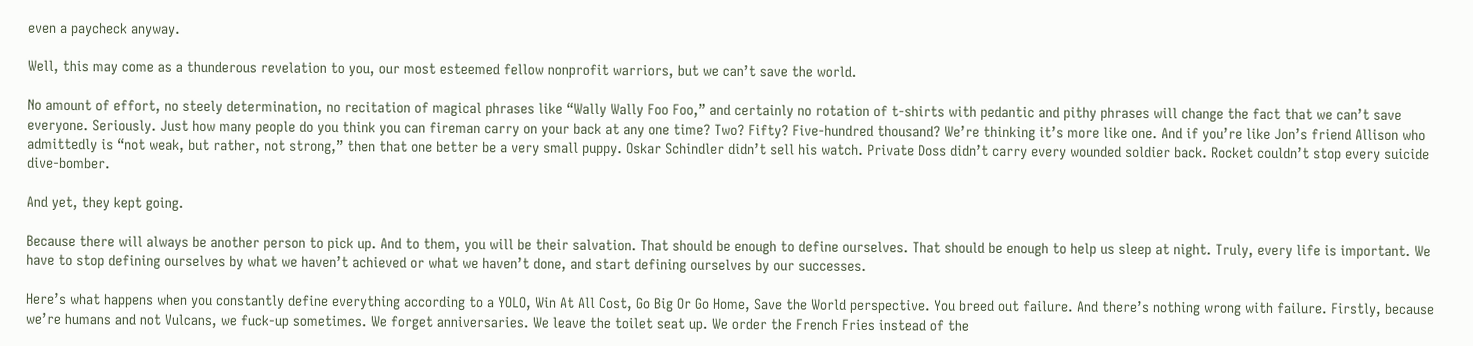even a paycheck anyway.

Well, this may come as a thunderous revelation to you, our most esteemed fellow nonprofit warriors, but we can’t save the world.

No amount of effort, no steely determination, no recitation of magical phrases like “Wally Wally Foo Foo,” and certainly no rotation of t-shirts with pedantic and pithy phrases will change the fact that we can’t save everyone. Seriously. Just how many people do you think you can fireman carry on your back at any one time? Two? Fifty? Five-hundred thousand? We’re thinking it’s more like one. And if you’re like Jon’s friend Allison who admittedly is “not weak, but rather, not strong,” then that one better be a very small puppy. Oskar Schindler didn’t sell his watch. Private Doss didn’t carry every wounded soldier back. Rocket couldn’t stop every suicide dive-bomber.

And yet, they kept going.

Because there will always be another person to pick up. And to them, you will be their salvation. That should be enough to define ourselves. That should be enough to help us sleep at night. Truly, every life is important. We have to stop defining ourselves by what we haven’t achieved or what we haven’t done, and start defining ourselves by our successes.

Here’s what happens when you constantly define everything according to a YOLO, Win At All Cost, Go Big Or Go Home, Save the World perspective. You breed out failure. And there’s nothing wrong with failure. Firstly, because we’re humans and not Vulcans, we fuck-up sometimes. We forget anniversaries. We leave the toilet seat up. We order the French Fries instead of the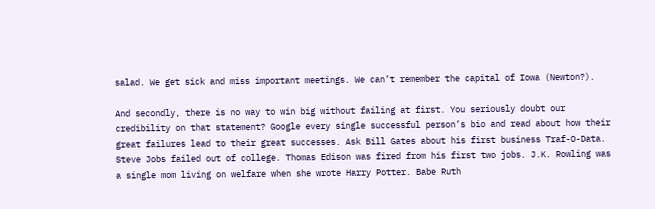salad. We get sick and miss important meetings. We can’t remember the capital of Iowa (Newton?).

And secondly, there is no way to win big without failing at first. You seriously doubt our credibility on that statement? Google every single successful person’s bio and read about how their great failures lead to their great successes. Ask Bill Gates about his first business Traf-O-Data. Steve Jobs failed out of college. Thomas Edison was fired from his first two jobs. J.K. Rowling was a single mom living on welfare when she wrote Harry Potter. Babe Ruth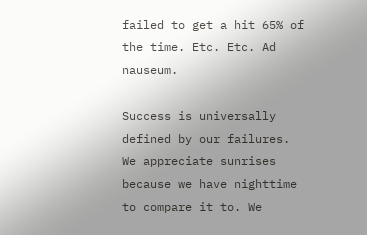failed to get a hit 65% of the time. Etc. Etc. Ad nauseum.

Success is universally defined by our failures. We appreciate sunrises because we have nighttime to compare it to. We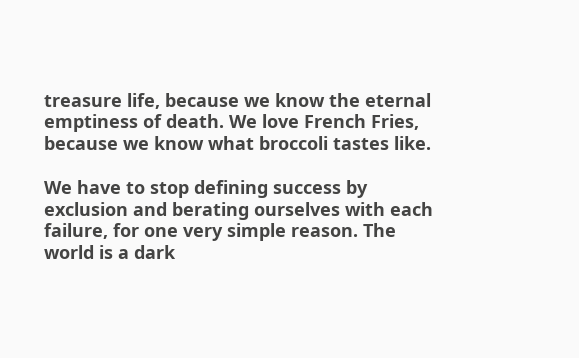treasure life, because we know the eternal emptiness of death. We love French Fries, because we know what broccoli tastes like.

We have to stop defining success by exclusion and berating ourselves with each failure, for one very simple reason. The world is a dark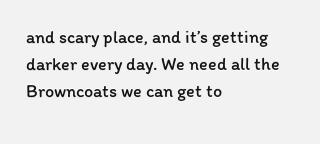and scary place, and it’s getting darker every day. We need all the Browncoats we can get to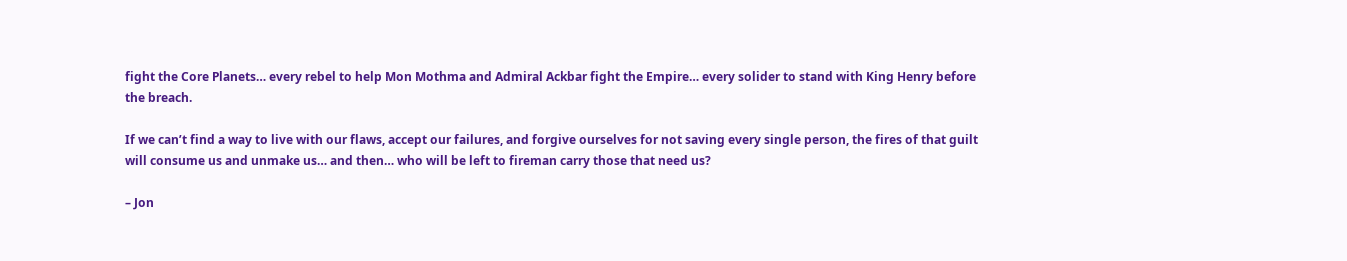fight the Core Planets… every rebel to help Mon Mothma and Admiral Ackbar fight the Empire… every solider to stand with King Henry before the breach.

If we can’t find a way to live with our flaws, accept our failures, and forgive ourselves for not saving every single person, the fires of that guilt will consume us and unmake us… and then… who will be left to fireman carry those that need us?

– Jon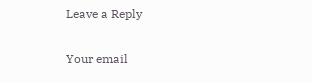Leave a Reply

Your email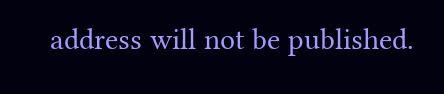address will not be published.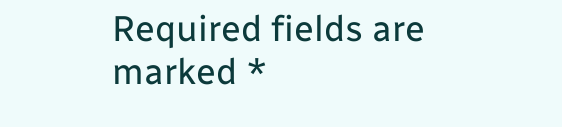Required fields are marked *